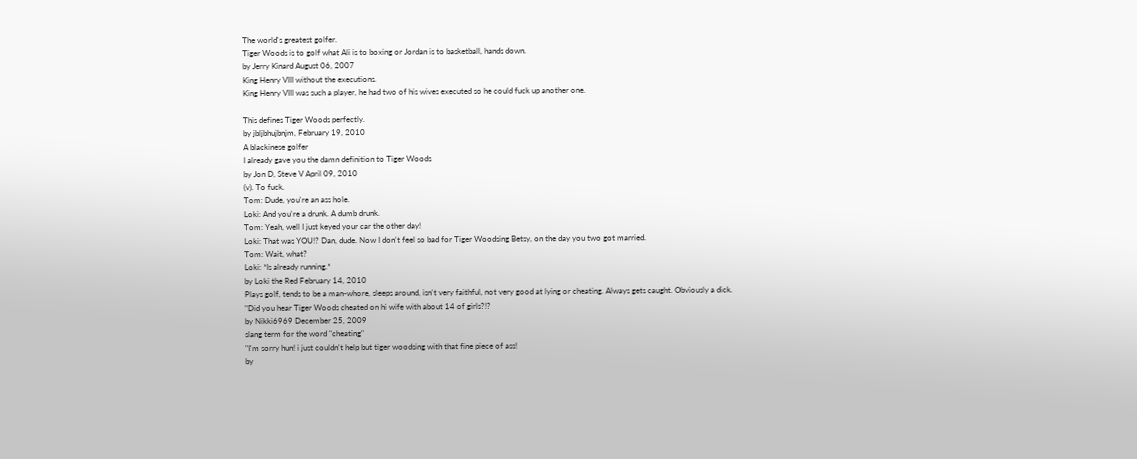The world's greatest golfer.
Tiger Woods is to golf what Ali is to boxing or Jordan is to basketball, hands down.
by Jerry Kinard August 06, 2007
King Henry VIII without the executions.
King Henry VIII was such a player, he had two of his wives executed so he could fuck up another one.

This defines Tiger Woods perfectly.
by jbljbhujbnjm, February 19, 2010
A blackinese golfer
I already gave you the damn definition to Tiger Woods
by Jon D, Steve V April 09, 2010
(v). To fuck.
Tom: Dude, you're an ass hole.
Loki: And you're a drunk. A dumb drunk.
Tom: Yeah, well I just keyed your car the other day!
Loki: That was YOU!? Dan, dude. Now I don't feel so bad for Tiger Woodsing Betsy, on the day you two got married.
Tom: Wait, what?
Loki: *Is already running.*
by Loki the Red February 14, 2010
Plays golf, tends to be a man-whore, sleeps around, isn't very faithful, not very good at lying or cheating. Always gets caught. Obviously a dick.
"Did you hear Tiger Woods cheated on hi wife with about 14 of girls?!?
by Nikki6969 December 25, 2009
slang term for the word "cheating"
"I'm sorry hun! i just couldn't help but tiger woodsing with that fine piece of ass!
by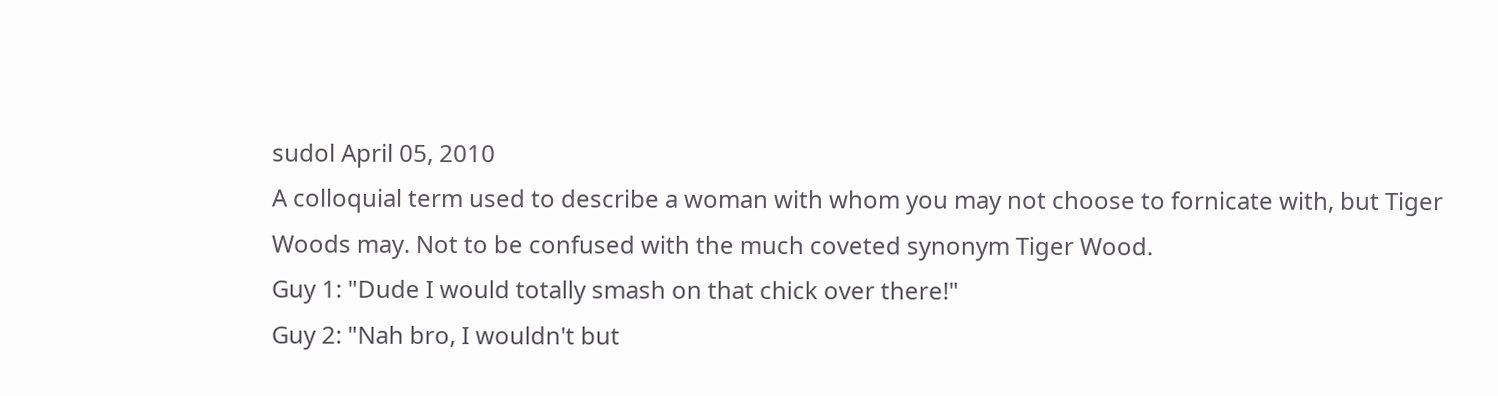sudol April 05, 2010
A colloquial term used to describe a woman with whom you may not choose to fornicate with, but Tiger Woods may. Not to be confused with the much coveted synonym Tiger Wood.
Guy 1: "Dude I would totally smash on that chick over there!"
Guy 2: "Nah bro, I wouldn't but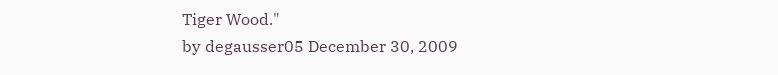Tiger Wood."
by degausser05 December 30, 2009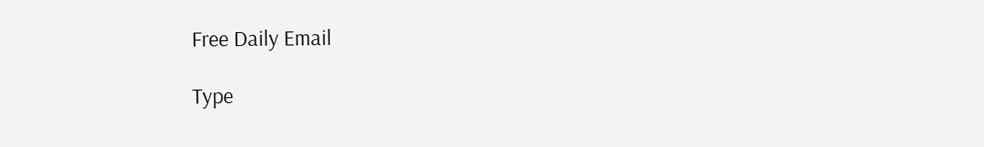Free Daily Email

Type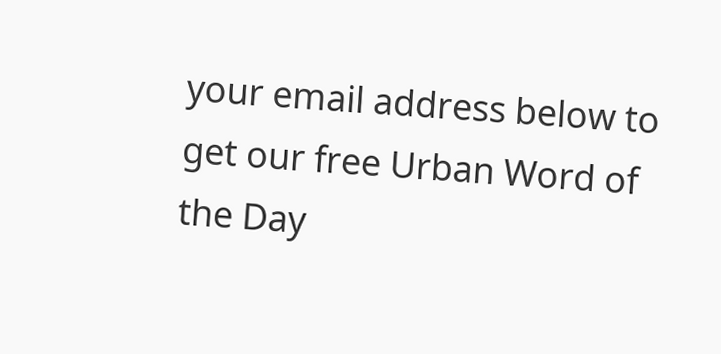your email address below to get our free Urban Word of the Day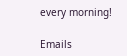every morning!

Emails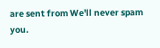are sent from We'll never spam you.